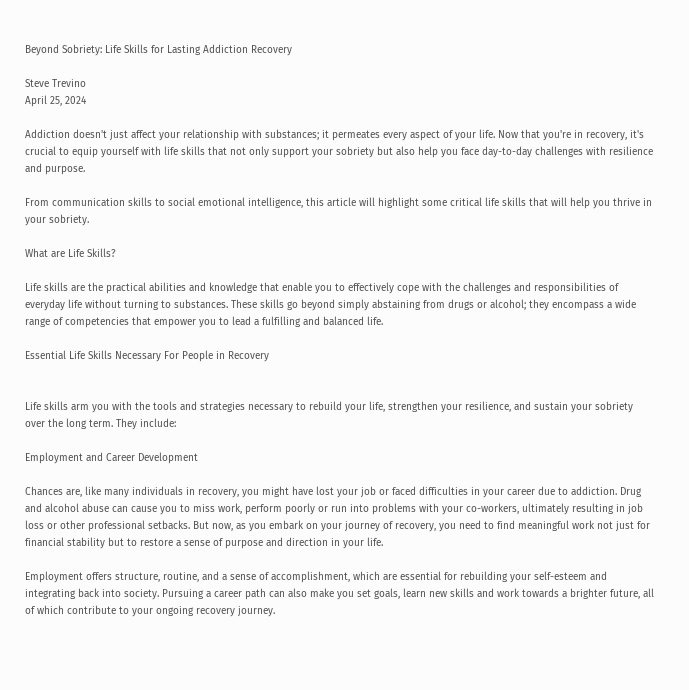Beyond Sobriety: Life Skills for Lasting Addiction Recovery

Steve Trevino
April 25, 2024

Addiction doesn't just affect your relationship with substances; it permeates every aspect of your life. Now that you're in recovery, it's crucial to equip yourself with life skills that not only support your sobriety but also help you face day-to-day challenges with resilience and purpose.

From communication skills to social emotional intelligence, this article will highlight some critical life skills that will help you thrive in your sobriety.

What are Life Skills?

Life skills are the practical abilities and knowledge that enable you to effectively cope with the challenges and responsibilities of everyday life without turning to substances. These skills go beyond simply abstaining from drugs or alcohol; they encompass a wide range of competencies that empower you to lead a fulfilling and balanced life.

Essential Life Skills Necessary For People in Recovery


Life skills arm you with the tools and strategies necessary to rebuild your life, strengthen your resilience, and sustain your sobriety over the long term. They include:

Employment and Career Development

Chances are, like many individuals in recovery, you might have lost your job or faced difficulties in your career due to addiction. Drug and alcohol abuse can cause you to miss work, perform poorly or run into problems with your co-workers, ultimately resulting in job loss or other professional setbacks. But now, as you embark on your journey of recovery, you need to find meaningful work not just for financial stability but to restore a sense of purpose and direction in your life.

Employment offers structure, routine, and a sense of accomplishment, which are essential for rebuilding your self-esteem and integrating back into society. Pursuing a career path can also make you set goals, learn new skills and work towards a brighter future, all of which contribute to your ongoing recovery journey.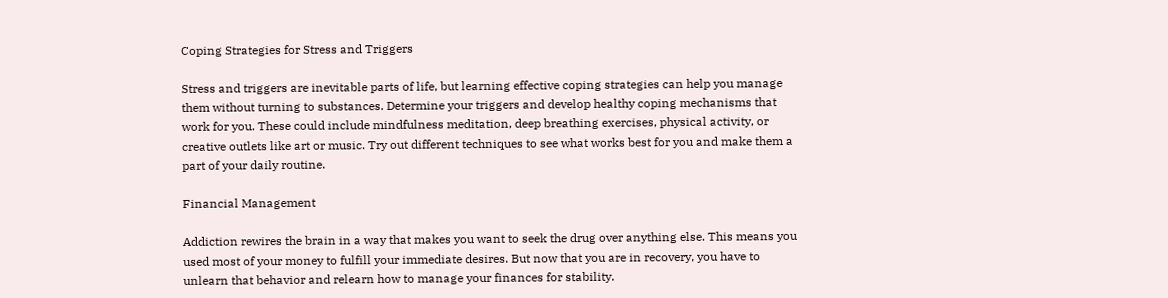Coping Strategies for Stress and Triggers

Stress and triggers are inevitable parts of life, but learning effective coping strategies can help you manage them without turning to substances. Determine your triggers and develop healthy coping mechanisms that work for you. These could include mindfulness meditation, deep breathing exercises, physical activity, or creative outlets like art or music. Try out different techniques to see what works best for you and make them a part of your daily routine.

Financial Management

Addiction rewires the brain in a way that makes you want to seek the drug over anything else. This means you used most of your money to fulfill your immediate desires. But now that you are in recovery, you have to unlearn that behavior and relearn how to manage your finances for stability.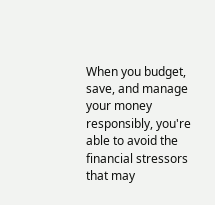When you budget, save, and manage your money responsibly, you're able to avoid the financial stressors that may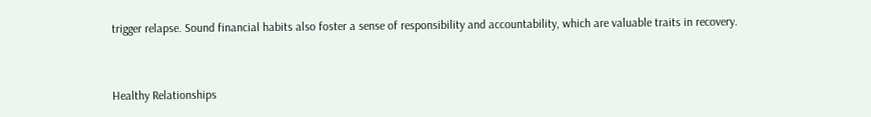trigger relapse. Sound financial habits also foster a sense of responsibility and accountability, which are valuable traits in recovery.


Healthy Relationships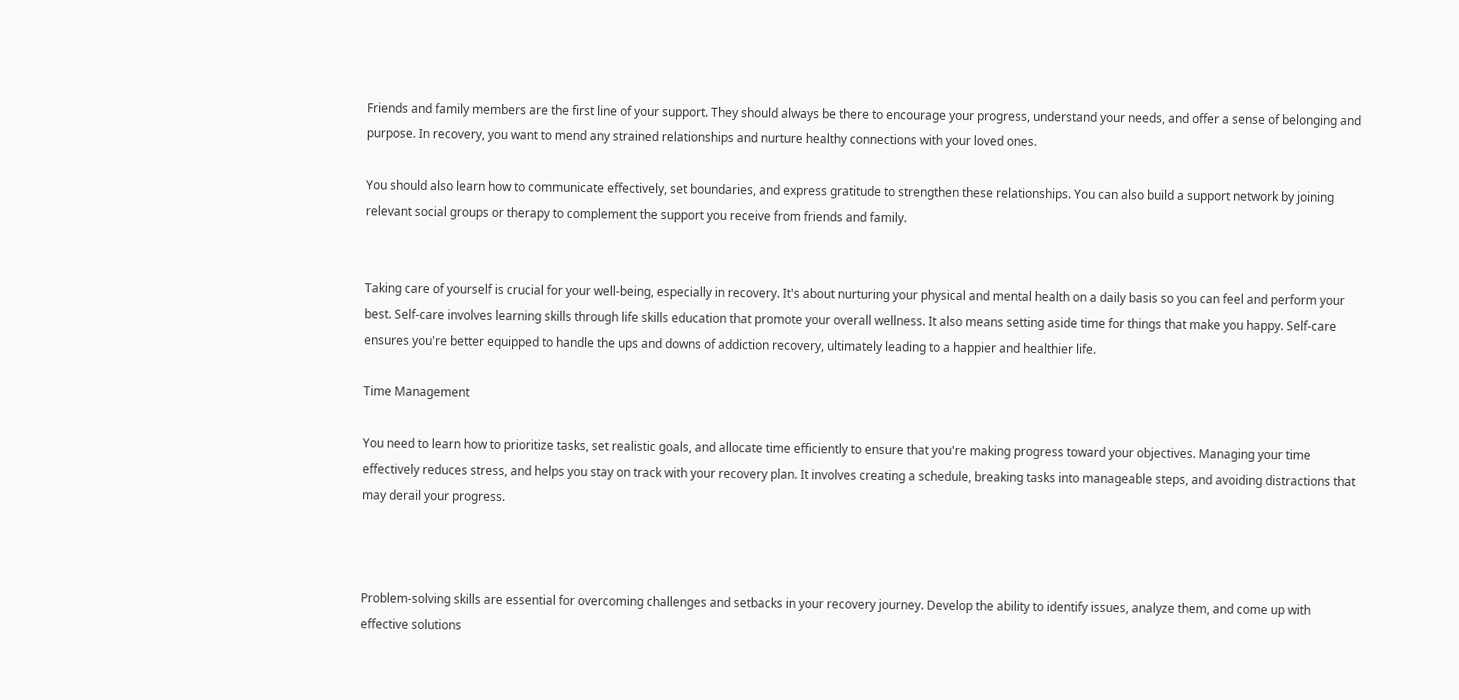Friends and family members are the first line of your support. They should always be there to encourage your progress, understand your needs, and offer a sense of belonging and purpose. In recovery, you want to mend any strained relationships and nurture healthy connections with your loved ones.

You should also learn how to communicate effectively, set boundaries, and express gratitude to strengthen these relationships. You can also build a support network by joining relevant social groups or therapy to complement the support you receive from friends and family.


Taking care of yourself is crucial for your well-being, especially in recovery. It's about nurturing your physical and mental health on a daily basis so you can feel and perform your best. Self-care involves learning skills through life skills education that promote your overall wellness. It also means setting aside time for things that make you happy. Self-care ensures you're better equipped to handle the ups and downs of addiction recovery, ultimately leading to a happier and healthier life.

Time Management

You need to learn how to prioritize tasks, set realistic goals, and allocate time efficiently to ensure that you're making progress toward your objectives. Managing your time effectively reduces stress, and helps you stay on track with your recovery plan. It involves creating a schedule, breaking tasks into manageable steps, and avoiding distractions that may derail your progress.



Problem-solving skills are essential for overcoming challenges and setbacks in your recovery journey. Develop the ability to identify issues, analyze them, and come up with effective solutions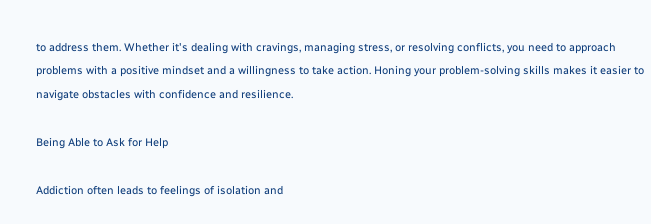to address them. Whether it's dealing with cravings, managing stress, or resolving conflicts, you need to approach problems with a positive mindset and a willingness to take action. Honing your problem-solving skills makes it easier to navigate obstacles with confidence and resilience.

Being Able to Ask for Help

Addiction often leads to feelings of isolation and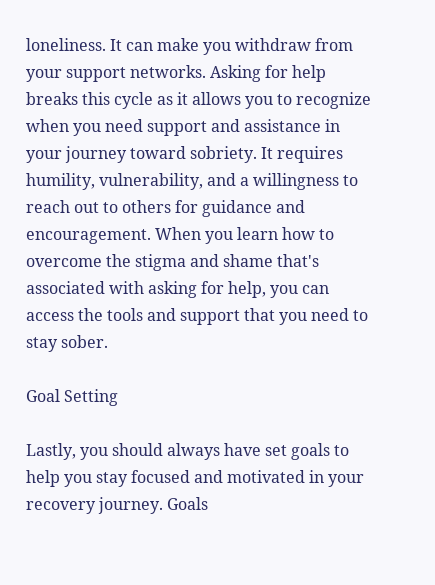loneliness. It can make you withdraw from your support networks. Asking for help breaks this cycle as it allows you to recognize when you need support and assistance in your journey toward sobriety. It requires humility, vulnerability, and a willingness to reach out to others for guidance and encouragement. When you learn how to overcome the stigma and shame that's associated with asking for help, you can access the tools and support that you need to stay sober.

Goal Setting

Lastly, you should always have set goals to help you stay focused and motivated in your recovery journey. Goals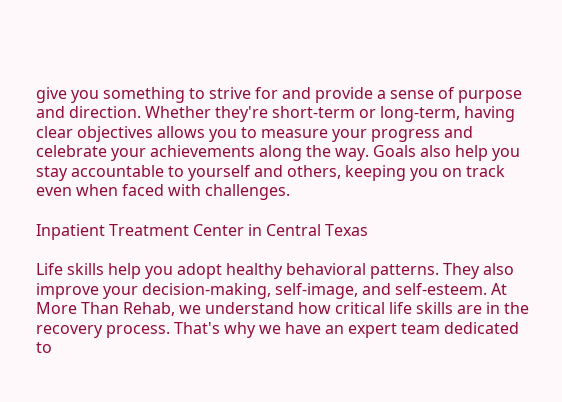give you something to strive for and provide a sense of purpose and direction. Whether they're short-term or long-term, having clear objectives allows you to measure your progress and celebrate your achievements along the way. Goals also help you stay accountable to yourself and others, keeping you on track even when faced with challenges.

Inpatient Treatment Center in Central Texas

Life skills help you adopt healthy behavioral patterns. They also improve your decision-making, self-image, and self-esteem. At More Than Rehab, we understand how critical life skills are in the recovery process. That's why we have an expert team dedicated to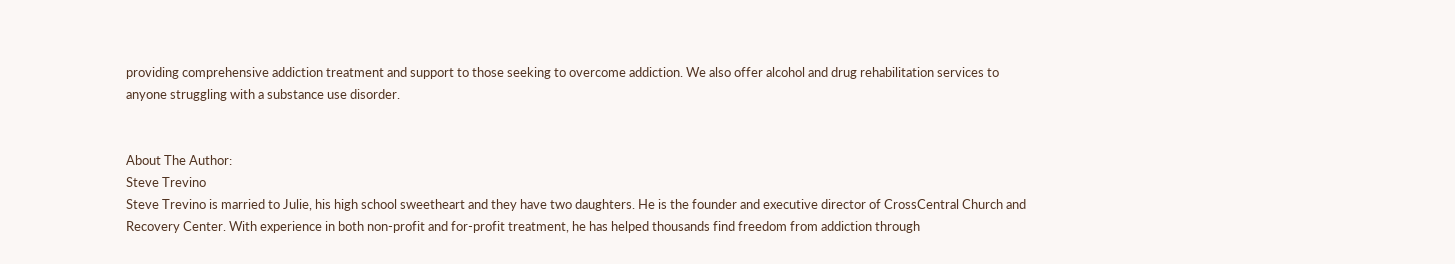providing comprehensive addiction treatment and support to those seeking to overcome addiction. We also offer alcohol and drug rehabilitation services to anyone struggling with a substance use disorder.


About The Author:
Steve Trevino
Steve Trevino is married to Julie, his high school sweetheart and they have two daughters. He is the founder and executive director of CrossCentral Church and Recovery Center. With experience in both non-profit and for-profit treatment, he has helped thousands find freedom from addiction through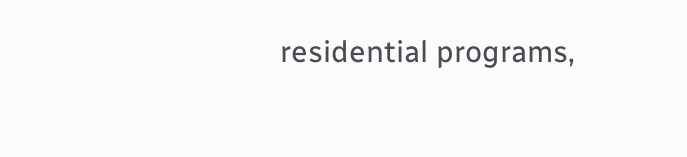residential programs,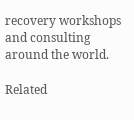recovery workshops and consulting around the world.

Related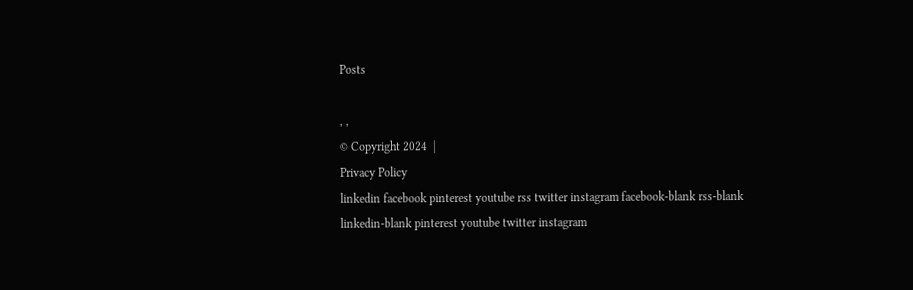Posts

, ,
© Copyright 2024  |
Privacy Policy
linkedin facebook pinterest youtube rss twitter instagram facebook-blank rss-blank linkedin-blank pinterest youtube twitter instagram